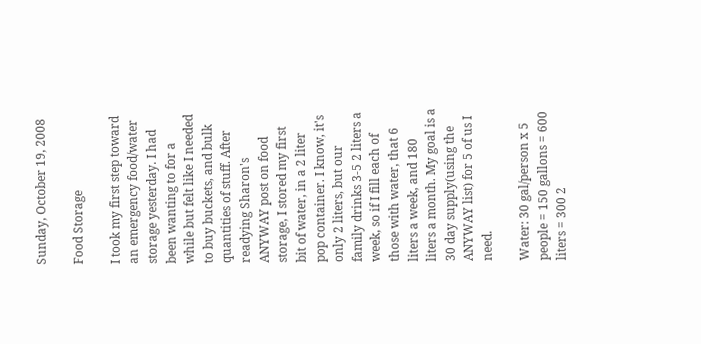Sunday, October 19, 2008

Food Storage

I took my first step toward an emergency food/water storage yesterday. I had been wanting to for a while but felt like I needed to buy buckets, and bulk quantities of stuff. After readying Sharon's ANYWAY post on food storage, I stored my first bit of water, in a 2 liter pop container. I know, it's only 2 liters, but our family drinks 3-5 2 liters a week, so if I fill each of those with water, that 6 liters a week, and 180 liters a month. My goal is a 30 day supply(using the ANYWAY list) for 5 of us I need.

Water: 30 gal/person x 5 people = 150 gallons = 600 liters = 300 2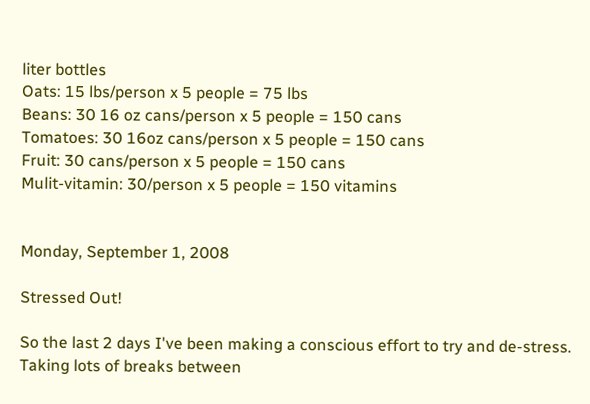liter bottles
Oats: 15 lbs/person x 5 people = 75 lbs
Beans: 30 16 oz cans/person x 5 people = 150 cans
Tomatoes: 30 16oz cans/person x 5 people = 150 cans
Fruit: 30 cans/person x 5 people = 150 cans
Mulit-vitamin: 30/person x 5 people = 150 vitamins


Monday, September 1, 2008

Stressed Out!

So the last 2 days I've been making a conscious effort to try and de-stress. Taking lots of breaks between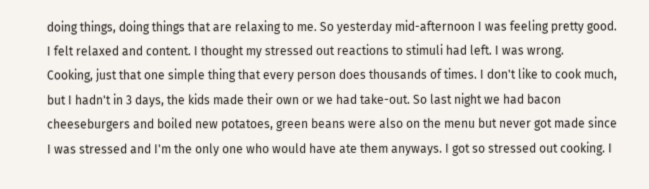doing things, doing things that are relaxing to me. So yesterday mid-afternoon I was feeling pretty good. I felt relaxed and content. I thought my stressed out reactions to stimuli had left. I was wrong.
Cooking, just that one simple thing that every person does thousands of times. I don't like to cook much, but I hadn't in 3 days, the kids made their own or we had take-out. So last night we had bacon cheeseburgers and boiled new potatoes, green beans were also on the menu but never got made since I was stressed and I'm the only one who would have ate them anyways. I got so stressed out cooking. I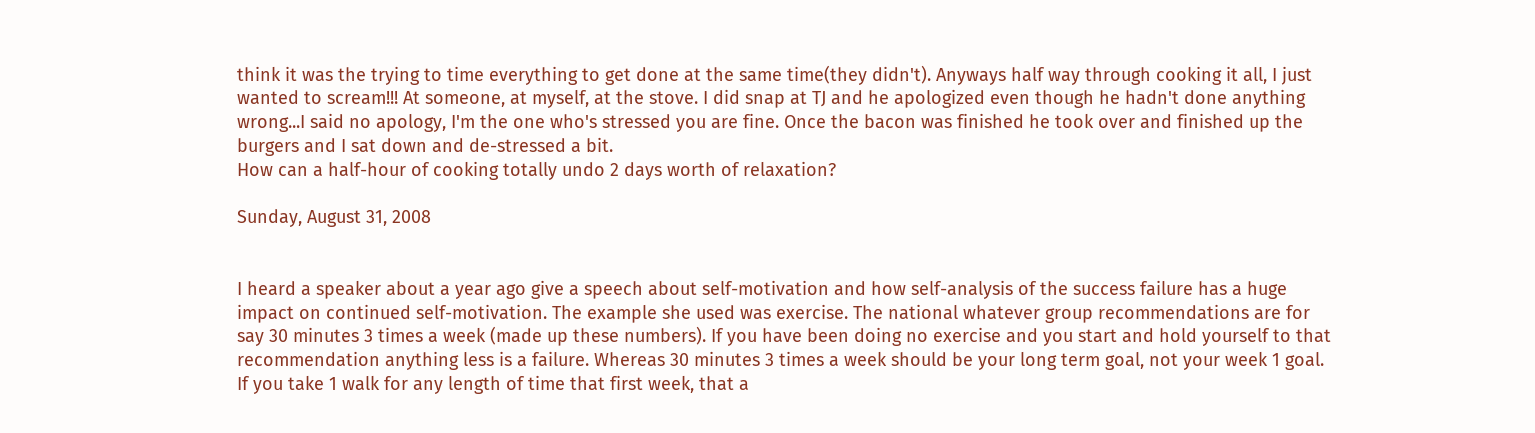think it was the trying to time everything to get done at the same time(they didn't). Anyways half way through cooking it all, I just wanted to scream!!! At someone, at myself, at the stove. I did snap at TJ and he apologized even though he hadn't done anything wrong...I said no apology, I'm the one who's stressed you are fine. Once the bacon was finished he took over and finished up the burgers and I sat down and de-stressed a bit.
How can a half-hour of cooking totally undo 2 days worth of relaxation?

Sunday, August 31, 2008


I heard a speaker about a year ago give a speech about self-motivation and how self-analysis of the success failure has a huge impact on continued self-motivation. The example she used was exercise. The national whatever group recommendations are for say 30 minutes 3 times a week (made up these numbers). If you have been doing no exercise and you start and hold yourself to that recommendation anything less is a failure. Whereas 30 minutes 3 times a week should be your long term goal, not your week 1 goal. If you take 1 walk for any length of time that first week, that a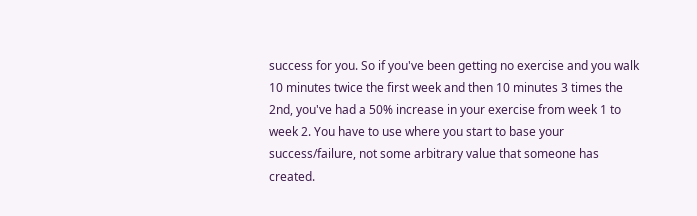success for you. So if you've been getting no exercise and you walk 10 minutes twice the first week and then 10 minutes 3 times the 2nd, you've had a 50% increase in your exercise from week 1 to week 2. You have to use where you start to base your success/failure, not some arbitrary value that someone has created.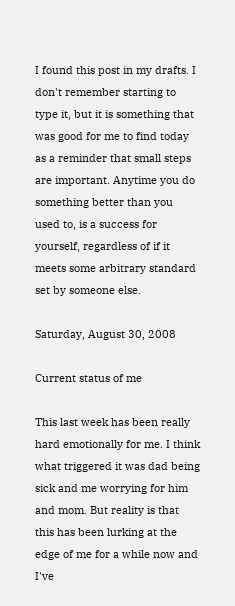I found this post in my drafts. I don't remember starting to type it, but it is something that was good for me to find today as a reminder that small steps are important. Anytime you do something better than you used to, is a success for yourself, regardless of if it meets some arbitrary standard set by someone else.

Saturday, August 30, 2008

Current status of me

This last week has been really hard emotionally for me. I think what triggered it was dad being sick and me worrying for him and mom. But reality is that this has been lurking at the edge of me for a while now and I've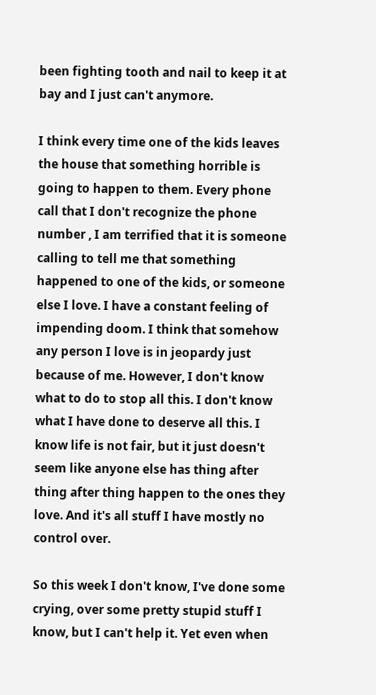been fighting tooth and nail to keep it at bay and I just can't anymore.

I think every time one of the kids leaves the house that something horrible is going to happen to them. Every phone call that I don't recognize the phone number , I am terrified that it is someone calling to tell me that something happened to one of the kids, or someone else I love. I have a constant feeling of impending doom. I think that somehow any person I love is in jeopardy just because of me. However, I don't know what to do to stop all this. I don't know what I have done to deserve all this. I know life is not fair, but it just doesn't seem like anyone else has thing after thing after thing happen to the ones they love. And it's all stuff I have mostly no control over.

So this week I don't know, I've done some crying, over some pretty stupid stuff I know, but I can't help it. Yet even when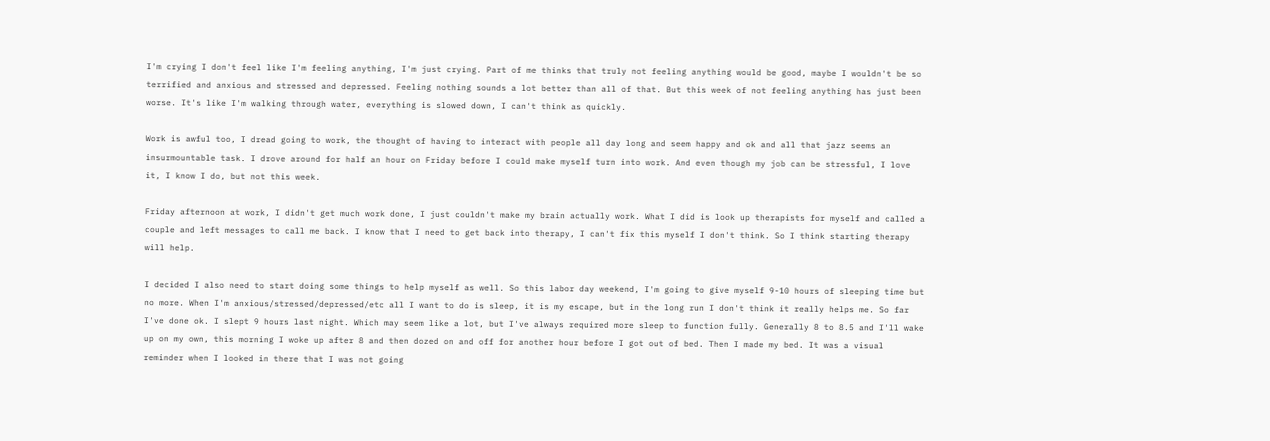I'm crying I don't feel like I'm feeling anything, I'm just crying. Part of me thinks that truly not feeling anything would be good, maybe I wouldn't be so terrified and anxious and stressed and depressed. Feeling nothing sounds a lot better than all of that. But this week of not feeling anything has just been worse. It's like I'm walking through water, everything is slowed down, I can't think as quickly.

Work is awful too, I dread going to work, the thought of having to interact with people all day long and seem happy and ok and all that jazz seems an insurmountable task. I drove around for half an hour on Friday before I could make myself turn into work. And even though my job can be stressful, I love it, I know I do, but not this week.

Friday afternoon at work, I didn't get much work done, I just couldn't make my brain actually work. What I did is look up therapists for myself and called a couple and left messages to call me back. I know that I need to get back into therapy, I can't fix this myself I don't think. So I think starting therapy will help.

I decided I also need to start doing some things to help myself as well. So this labor day weekend, I'm going to give myself 9-10 hours of sleeping time but no more. When I'm anxious/stressed/depressed/etc all I want to do is sleep, it is my escape, but in the long run I don't think it really helps me. So far I've done ok. I slept 9 hours last night. Which may seem like a lot, but I've always required more sleep to function fully. Generally 8 to 8.5 and I'll wake up on my own, this morning I woke up after 8 and then dozed on and off for another hour before I got out of bed. Then I made my bed. It was a visual reminder when I looked in there that I was not going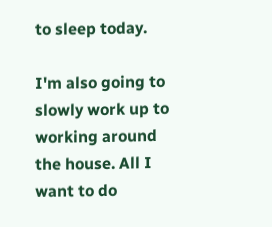to sleep today.

I'm also going to slowly work up to working around the house. All I want to do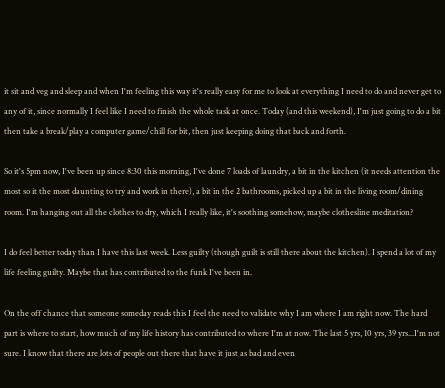it sit and veg and sleep and when I'm feeling this way it's really easy for me to look at everything I need to do and never get to any of it, since normally I feel like I need to finish the whole task at once. Today (and this weekend), I'm just going to do a bit then take a break/play a computer game/chill for bit, then just keeping doing that back and forth.

So it's 5pm now, I've been up since 8:30 this morning, I've done 7 loads of laundry, a bit in the kitchen (it needs attention the most so it the most daunting to try and work in there), a bit in the 2 bathrooms, picked up a bit in the living room/dining room. I'm hanging out all the clothes to dry, which I really like, it's soothing somehow, maybe clothesline meditation?

I do feel better today than I have this last week. Less guilty (though guilt is still there about the kitchen). I spend a lot of my life feeling guilty. Maybe that has contributed to the funk I've been in.

On the off chance that someone someday reads this I feel the need to validate why I am where I am right now. The hard part is where to start, how much of my life history has contributed to where I'm at now. The last 5 yrs, 10 yrs, 39 yrs...I'm not sure. I know that there are lots of people out there that have it just as bad and even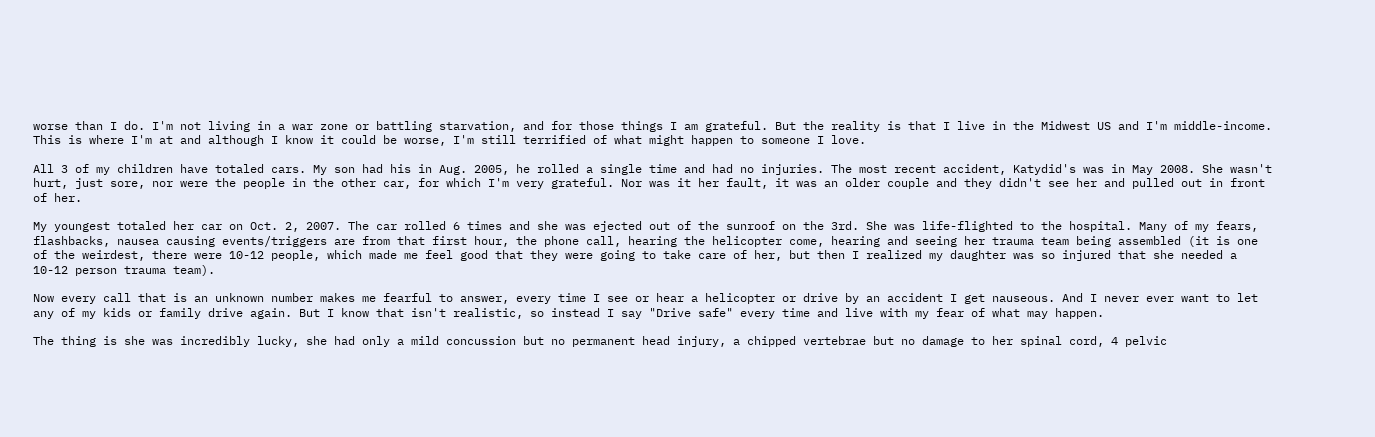worse than I do. I'm not living in a war zone or battling starvation, and for those things I am grateful. But the reality is that I live in the Midwest US and I'm middle-income. This is where I'm at and although I know it could be worse, I'm still terrified of what might happen to someone I love.

All 3 of my children have totaled cars. My son had his in Aug. 2005, he rolled a single time and had no injuries. The most recent accident, Katydid's was in May 2008. She wasn't hurt, just sore, nor were the people in the other car, for which I'm very grateful. Nor was it her fault, it was an older couple and they didn't see her and pulled out in front of her.

My youngest totaled her car on Oct. 2, 2007. The car rolled 6 times and she was ejected out of the sunroof on the 3rd. She was life-flighted to the hospital. Many of my fears, flashbacks, nausea causing events/triggers are from that first hour, the phone call, hearing the helicopter come, hearing and seeing her trauma team being assembled (it is one of the weirdest, there were 10-12 people, which made me feel good that they were going to take care of her, but then I realized my daughter was so injured that she needed a 10-12 person trauma team).

Now every call that is an unknown number makes me fearful to answer, every time I see or hear a helicopter or drive by an accident I get nauseous. And I never ever want to let any of my kids or family drive again. But I know that isn't realistic, so instead I say "Drive safe" every time and live with my fear of what may happen.

The thing is she was incredibly lucky, she had only a mild concussion but no permanent head injury, a chipped vertebrae but no damage to her spinal cord, 4 pelvic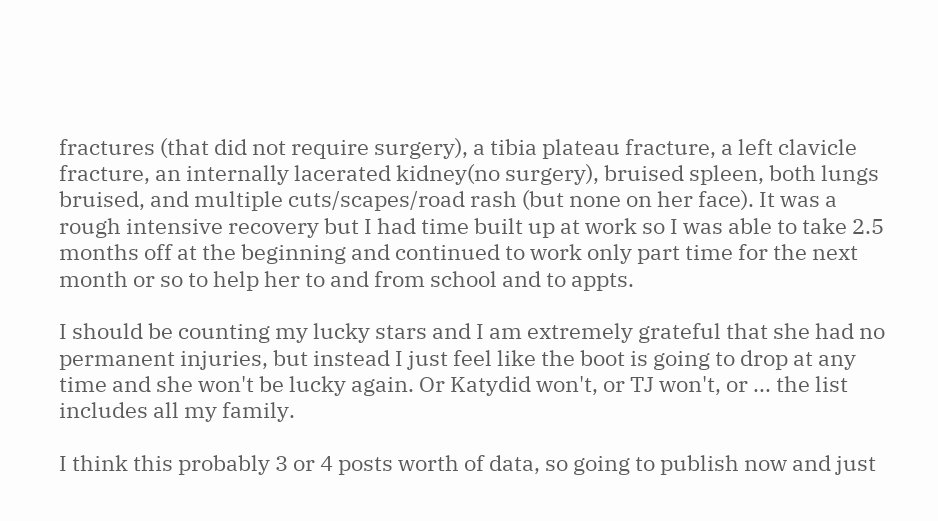fractures (that did not require surgery), a tibia plateau fracture, a left clavicle fracture, an internally lacerated kidney(no surgery), bruised spleen, both lungs bruised, and multiple cuts/scapes/road rash (but none on her face). It was a rough intensive recovery but I had time built up at work so I was able to take 2.5 months off at the beginning and continued to work only part time for the next month or so to help her to and from school and to appts.

I should be counting my lucky stars and I am extremely grateful that she had no permanent injuries, but instead I just feel like the boot is going to drop at any time and she won't be lucky again. Or Katydid won't, or TJ won't, or ... the list includes all my family.

I think this probably 3 or 4 posts worth of data, so going to publish now and just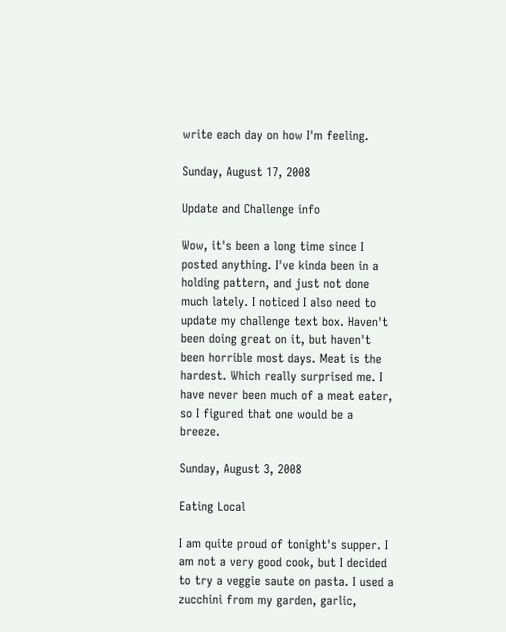write each day on how I'm feeling.

Sunday, August 17, 2008

Update and Challenge info

Wow, it's been a long time since I posted anything. I've kinda been in a holding pattern, and just not done much lately. I noticed I also need to update my challenge text box. Haven't been doing great on it, but haven't been horrible most days. Meat is the hardest. Which really surprised me. I have never been much of a meat eater, so I figured that one would be a breeze.

Sunday, August 3, 2008

Eating Local

I am quite proud of tonight's supper. I am not a very good cook, but I decided to try a veggie saute on pasta. I used a zucchini from my garden, garlic,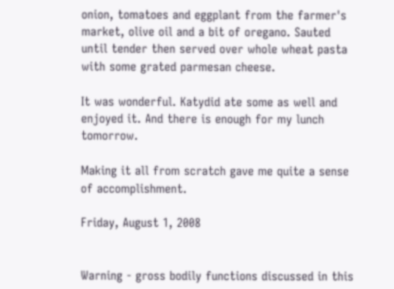onion, tomatoes and eggplant from the farmer's market, olive oil and a bit of oregano. Sauted until tender then served over whole wheat pasta with some grated parmesan cheese.

It was wonderful. Katydid ate some as well and enjoyed it. And there is enough for my lunch tomorrow.

Making it all from scratch gave me quite a sense of accomplishment.

Friday, August 1, 2008


Warning - gross bodily functions discussed in this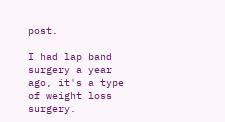post.

I had lap band surgery a year ago, it's a type of weight loss surgery.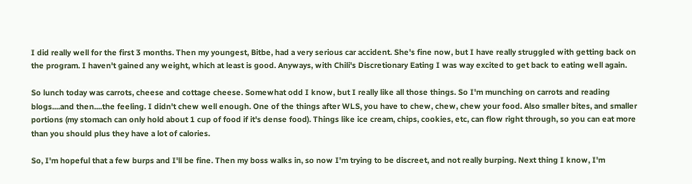I did really well for the first 3 months. Then my youngest, Bitbe, had a very serious car accident. She's fine now, but I have really struggled with getting back on the program. I haven't gained any weight, which at least is good. Anyways, with Chili's Discretionary Eating I was way excited to get back to eating well again.

So lunch today was carrots, cheese and cottage cheese. Somewhat odd I know, but I really like all those things. So I'm munching on carrots and reading blogs....and then....the feeling. I didn't chew well enough. One of the things after WLS, you have to chew, chew, chew your food. Also smaller bites, and smaller portions (my stomach can only hold about 1 cup of food if it's dense food). Things like ice cream, chips, cookies, etc, can flow right through, so you can eat more than you should plus they have a lot of calories.

So, I'm hopeful that a few burps and I'll be fine. Then my boss walks in, so now I'm trying to be discreet, and not really burping. Next thing I know, I'm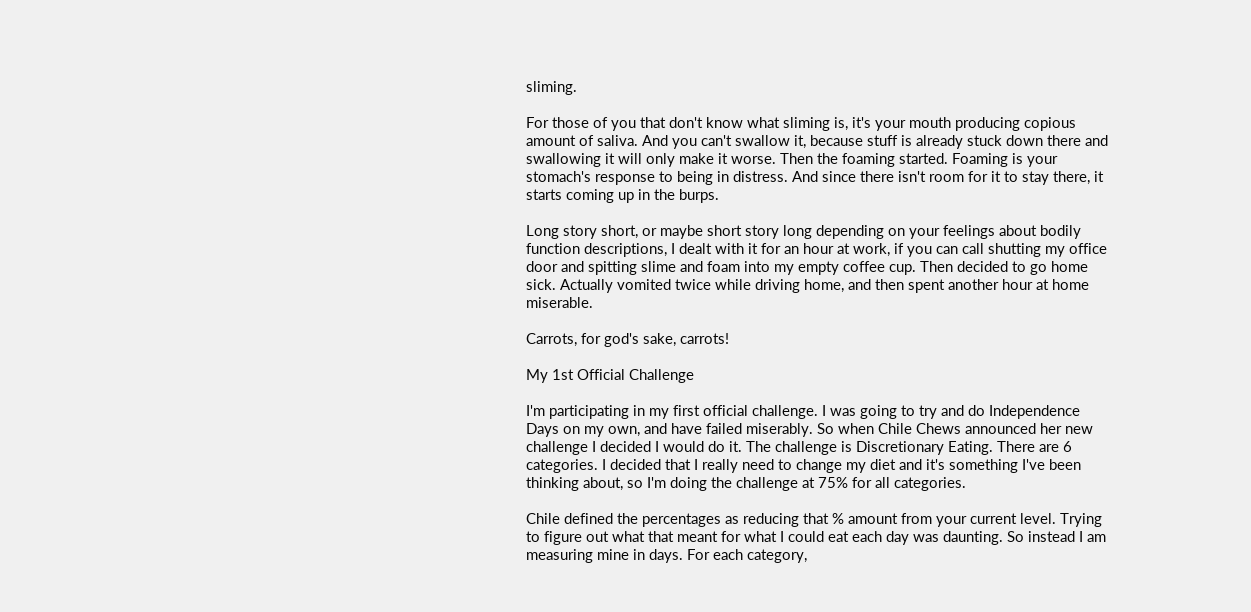sliming.

For those of you that don't know what sliming is, it's your mouth producing copious amount of saliva. And you can't swallow it, because stuff is already stuck down there and swallowing it will only make it worse. Then the foaming started. Foaming is your stomach's response to being in distress. And since there isn't room for it to stay there, it starts coming up in the burps.

Long story short, or maybe short story long depending on your feelings about bodily function descriptions, I dealt with it for an hour at work, if you can call shutting my office door and spitting slime and foam into my empty coffee cup. Then decided to go home sick. Actually vomited twice while driving home, and then spent another hour at home miserable.

Carrots, for god's sake, carrots!

My 1st Official Challenge

I'm participating in my first official challenge. I was going to try and do Independence Days on my own, and have failed miserably. So when Chile Chews announced her new challenge I decided I would do it. The challenge is Discretionary Eating. There are 6 categories. I decided that I really need to change my diet and it's something I've been thinking about, so I'm doing the challenge at 75% for all categories.

Chile defined the percentages as reducing that % amount from your current level. Trying to figure out what that meant for what I could eat each day was daunting. So instead I am measuring mine in days. For each category,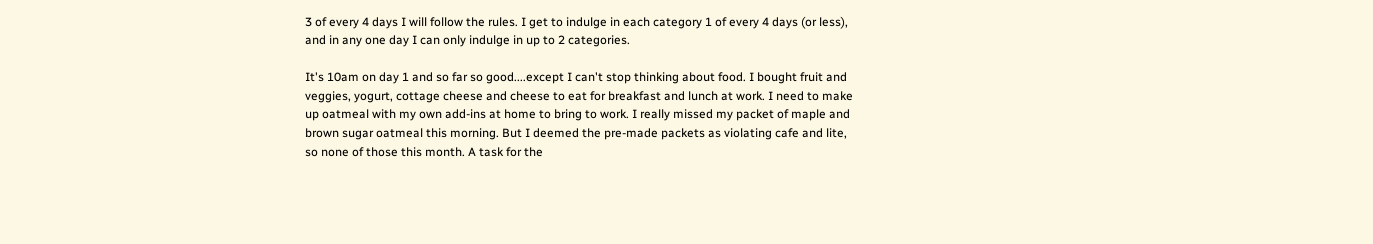3 of every 4 days I will follow the rules. I get to indulge in each category 1 of every 4 days (or less), and in any one day I can only indulge in up to 2 categories.

It's 10am on day 1 and so far so good....except I can't stop thinking about food. I bought fruit and veggies, yogurt, cottage cheese and cheese to eat for breakfast and lunch at work. I need to make up oatmeal with my own add-ins at home to bring to work. I really missed my packet of maple and brown sugar oatmeal this morning. But I deemed the pre-made packets as violating cafe and lite, so none of those this month. A task for the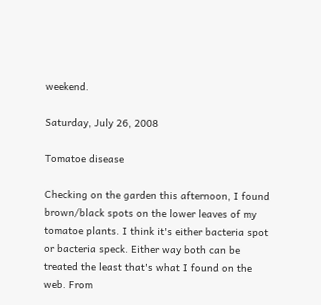weekend.

Saturday, July 26, 2008

Tomatoe disease

Checking on the garden this afternoon, I found brown/black spots on the lower leaves of my tomatoe plants. I think it's either bacteria spot or bacteria speck. Either way both can be treated the least that's what I found on the web. From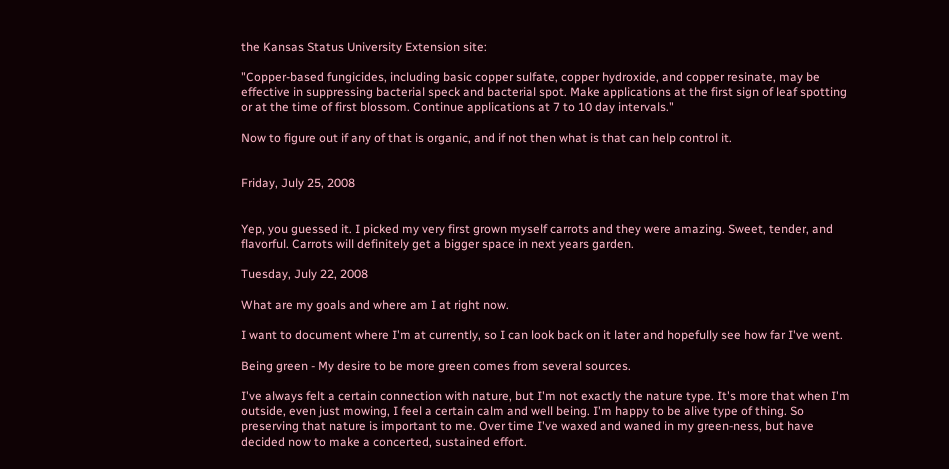the Kansas Status University Extension site:

"Copper-based fungicides, including basic copper sulfate, copper hydroxide, and copper resinate, may be effective in suppressing bacterial speck and bacterial spot. Make applications at the first sign of leaf spotting or at the time of first blossom. Continue applications at 7 to 10 day intervals."

Now to figure out if any of that is organic, and if not then what is that can help control it.


Friday, July 25, 2008


Yep, you guessed it. I picked my very first grown myself carrots and they were amazing. Sweet, tender, and flavorful. Carrots will definitely get a bigger space in next years garden.

Tuesday, July 22, 2008

What are my goals and where am I at right now.

I want to document where I'm at currently, so I can look back on it later and hopefully see how far I've went.

Being green - My desire to be more green comes from several sources.

I've always felt a certain connection with nature, but I'm not exactly the nature type. It's more that when I'm outside, even just mowing, I feel a certain calm and well being. I'm happy to be alive type of thing. So preserving that nature is important to me. Over time I've waxed and waned in my green-ness, but have decided now to make a concerted, sustained effort.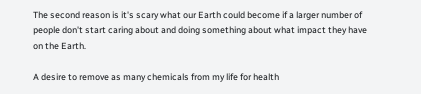The second reason is it's scary what our Earth could become if a larger number of people don't start caring about and doing something about what impact they have on the Earth.

A desire to remove as many chemicals from my life for health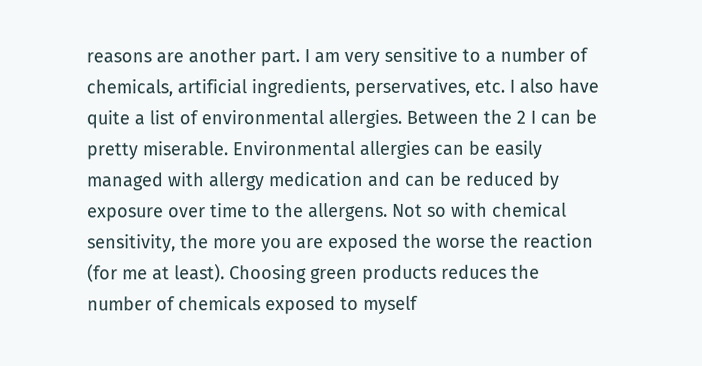reasons are another part. I am very sensitive to a number of chemicals, artificial ingredients, perservatives, etc. I also have quite a list of environmental allergies. Between the 2 I can be pretty miserable. Environmental allergies can be easily managed with allergy medication and can be reduced by exposure over time to the allergens. Not so with chemical sensitivity, the more you are exposed the worse the reaction (for me at least). Choosing green products reduces the number of chemicals exposed to myself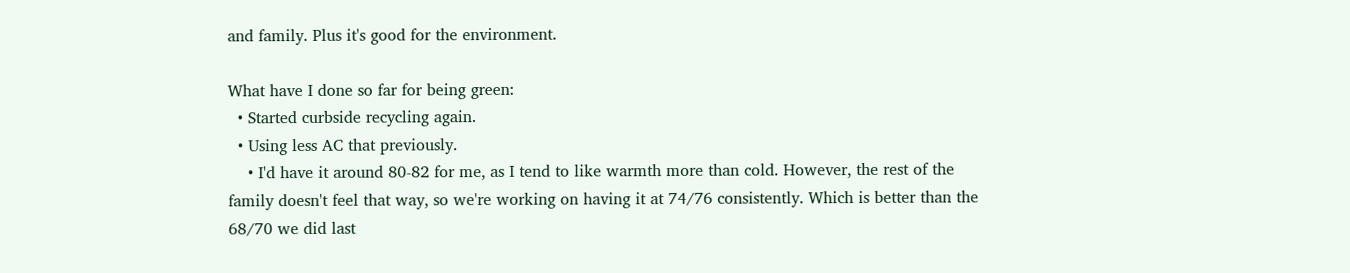and family. Plus it's good for the environment.

What have I done so far for being green:
  • Started curbside recycling again.
  • Using less AC that previously.
    • I'd have it around 80-82 for me, as I tend to like warmth more than cold. However, the rest of the family doesn't feel that way, so we're working on having it at 74/76 consistently. Which is better than the 68/70 we did last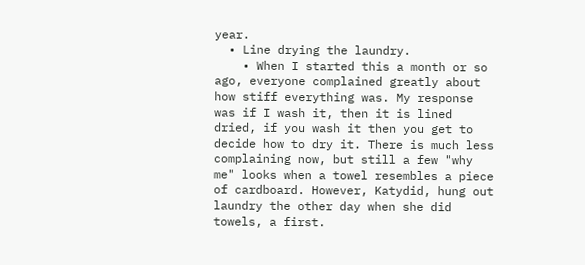year.
  • Line drying the laundry.
    • When I started this a month or so ago, everyone complained greatly about how stiff everything was. My response was if I wash it, then it is lined dried, if you wash it then you get to decide how to dry it. There is much less complaining now, but still a few "why me" looks when a towel resembles a piece of cardboard. However, Katydid, hung out laundry the other day when she did towels, a first.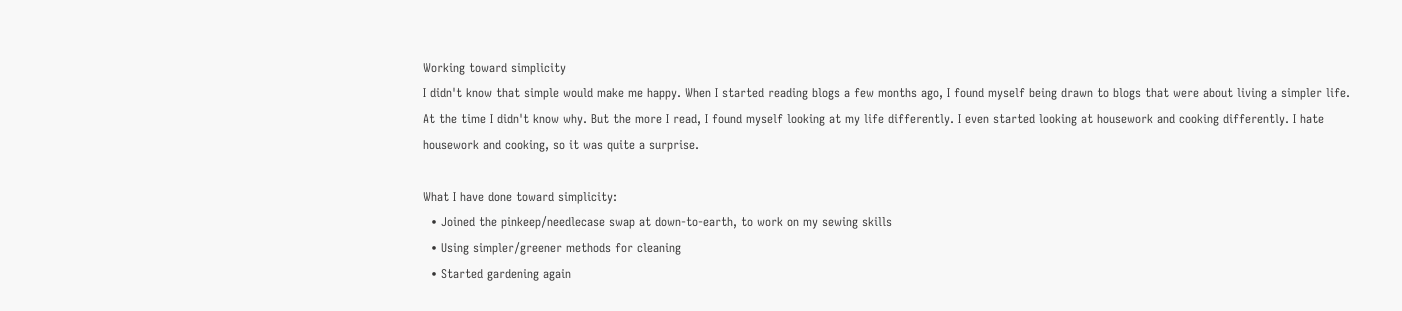Working toward simplicity
I didn't know that simple would make me happy. When I started reading blogs a few months ago, I found myself being drawn to blogs that were about living a simpler life. At the time I didn't know why. But the more I read, I found myself looking at my life differently. I even started looking at housework and cooking differently. I hate housework and cooking, so it was quite a surprise.

What I have done toward simplicity:
  • Joined the pinkeep/needlecase swap at down-to-earth, to work on my sewing skills
  • Using simpler/greener methods for cleaning
  • Started gardening again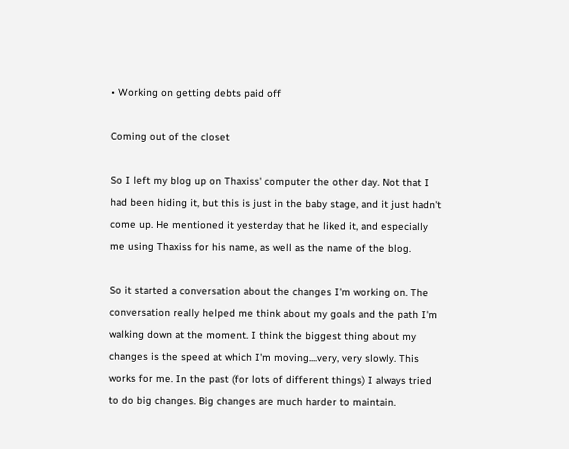• Working on getting debts paid off

Coming out of the closet

So I left my blog up on Thaxiss' computer the other day. Not that I had been hiding it, but this is just in the baby stage, and it just hadn't come up. He mentioned it yesterday that he liked it, and especially me using Thaxiss for his name, as well as the name of the blog.

So it started a conversation about the changes I'm working on. The conversation really helped me think about my goals and the path I'm walking down at the moment. I think the biggest thing about my changes is the speed at which I'm moving....very, very slowly. This works for me. In the past (for lots of different things) I always tried to do big changes. Big changes are much harder to maintain.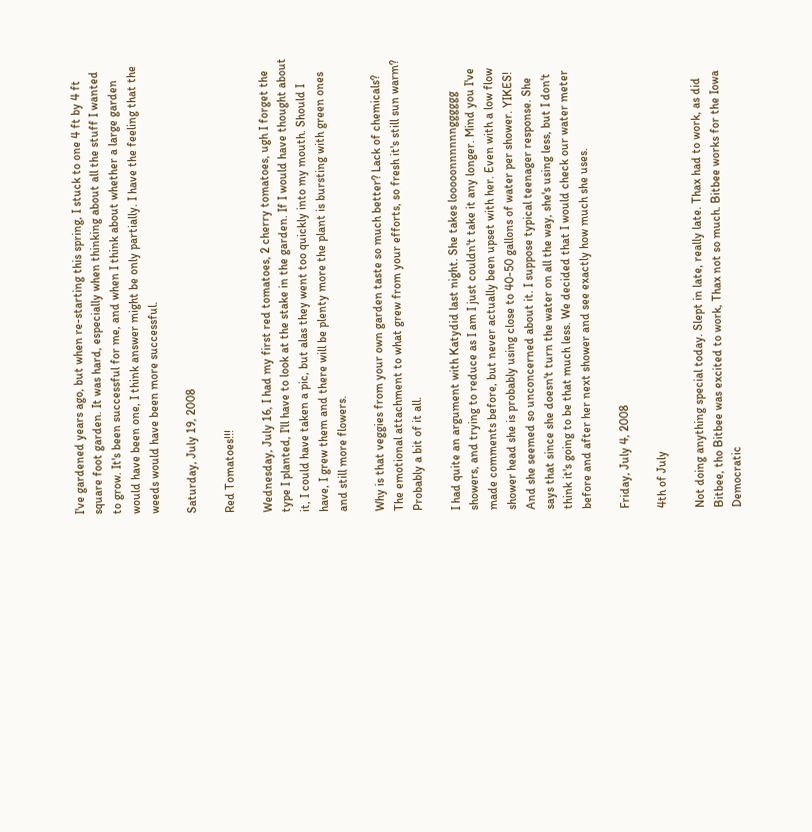I've gardened years ago, but when re-starting this spring, I stuck to one 4 ft by 4 ft square foot garden. It was hard, especially when thinking about all the stuff I wanted to grow. It's been successful for me, and when I think about whether a large garden would have been one, I think answer might be only partially. I have the feeling that the weeds would have been more successful.

Saturday, July 19, 2008

Red Tomatoes!!!

Wednesday, July 16, I had my first red tomatoes, 2 cherry tomatoes, ugh I forget the type I planted, I'll have to look at the stake in the garden. If I would have thought about it, I could have taken a pic, but alas they went too quickly into my mouth. Should I have, I grew them and there will be plenty more the plant is bursting with green ones and still more flowers.

Why is that veggies from your own garden taste so much better? Lack of chemicals? The emotional attachment to what grew from your efforts, so fresh it's still sun warm? Probably a bit of it all.

I had quite an argument with Katydid last night. She takes looooonnnnnngggggg showers, and trying to reduce as I am I just couldn't take it any longer. Mind you I've made comments before, but never actually been upset with her. Even with a low flow shower head she is probably using close to 40-50 gallons of water per shower. YIKES! And she seemed so unconcerned about it. I suppose typical teenager response. She says that since she doesn't turn the water on all the way, she's using less, but I don't think it's going to be that much less. We decided that I would check our water meter before and after her next shower and see exactly how much she uses.

Friday, July 4, 2008

4th of July

Not doing anything special today. Slept in late, really late. Thax had to work, as did Bitbee, tho Bitbee was excited to work, Thax not so much. Bitbee works for the Iowa Democratic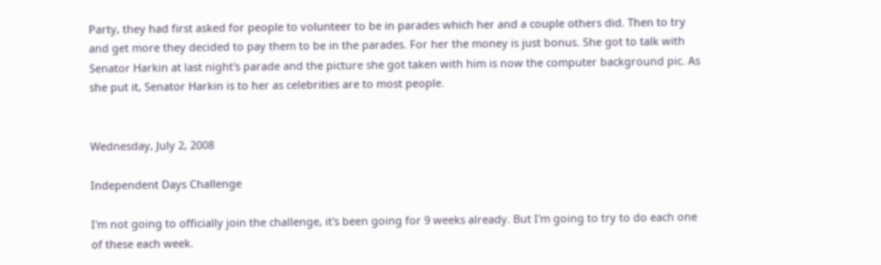Party, they had first asked for people to volunteer to be in parades which her and a couple others did. Then to try and get more they decided to pay them to be in the parades. For her the money is just bonus. She got to talk with Senator Harkin at last night's parade and the picture she got taken with him is now the computer background pic. As she put it, Senator Harkin is to her as celebrities are to most people.


Wednesday, July 2, 2008

Independent Days Challenge

I'm not going to officially join the challenge, it's been going for 9 weeks already. But I'm going to try to do each one of these each week.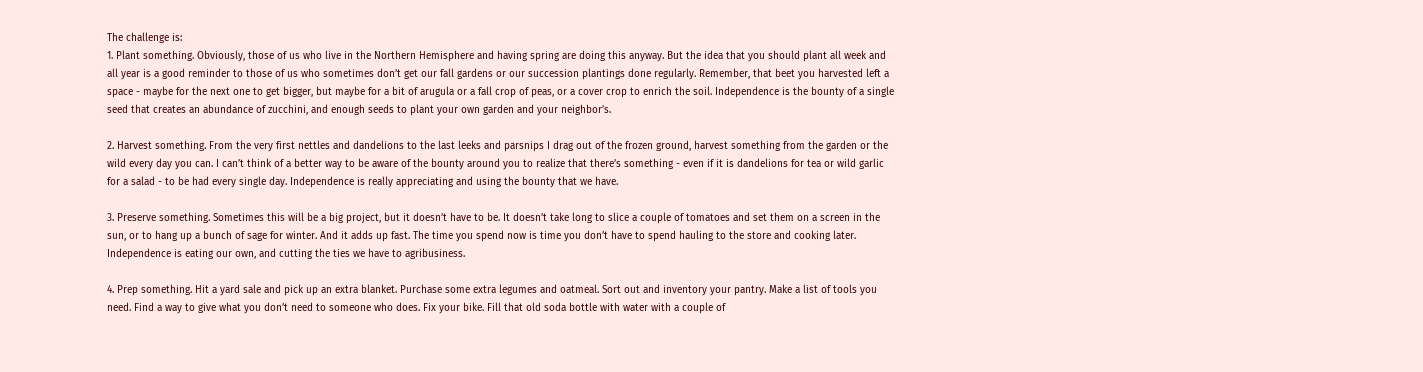The challenge is:
1. Plant something. Obviously, those of us who live in the Northern Hemisphere and having spring are doing this anyway. But the idea that you should plant all week and all year is a good reminder to those of us who sometimes don’t get our fall gardens or our succession plantings done regularly. Remember, that beet you harvested left a space - maybe for the next one to get bigger, but maybe for a bit of arugula or a fall crop of peas, or a cover crop to enrich the soil. Independence is the bounty of a single seed that creates an abundance of zucchini, and enough seeds to plant your own garden and your neighbor’s.

2. Harvest something. From the very first nettles and dandelions to the last leeks and parsnips I drag out of the frozen ground, harvest something from the garden or the wild every day you can. I can’t think of a better way to be aware of the bounty around you to realize that there’s something - even if it is dandelions for tea or wild garlic for a salad - to be had every single day. Independence is really appreciating and using the bounty that we have.

3. Preserve something. Sometimes this will be a big project, but it doesn’t have to be. It doesn’t take long to slice a couple of tomatoes and set them on a screen in the sun, or to hang up a bunch of sage for winter. And it adds up fast. The time you spend now is time you don’t have to spend hauling to the store and cooking later. Independence is eating our own, and cutting the ties we have to agribusiness.

4. Prep something. Hit a yard sale and pick up an extra blanket. Purchase some extra legumes and oatmeal. Sort out and inventory your pantry. Make a list of tools you need. Find a way to give what you don’t need to someone who does. Fix your bike. Fill that old soda bottle with water with a couple of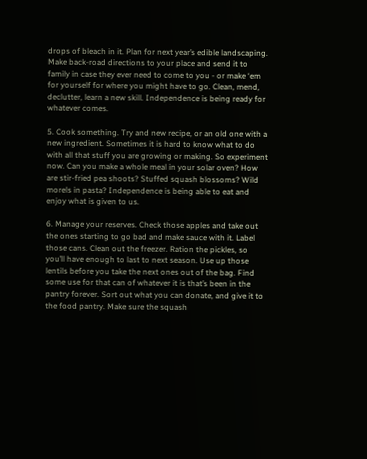drops of bleach in it. Plan for next year’s edible landscaping. Make back-road directions to your place and send it to family in case they ever need to come to you - or make ‘em for yourself for where you might have to go. Clean, mend, declutter, learn a new skill. Independence is being ready for whatever comes.

5. Cook something. Try and new recipe, or an old one with a new ingredient. Sometimes it is hard to know what to do with all that stuff you are growing or making. So experiment now. Can you make a whole meal in your solar oven? How are stir-fried pea shoots? Stuffed squash blossoms? Wild morels in pasta? Independence is being able to eat and enjoy what is given to us.

6. Manage your reserves. Check those apples and take out the ones starting to go bad and make sauce with it. Label those cans. Clean out the freezer. Ration the pickles, so you’ll have enough to last to next season. Use up those lentils before you take the next ones out of the bag. Find some use for that can of whatever it is that’s been in the pantry forever. Sort out what you can donate, and give it to the food pantry. Make sure the squash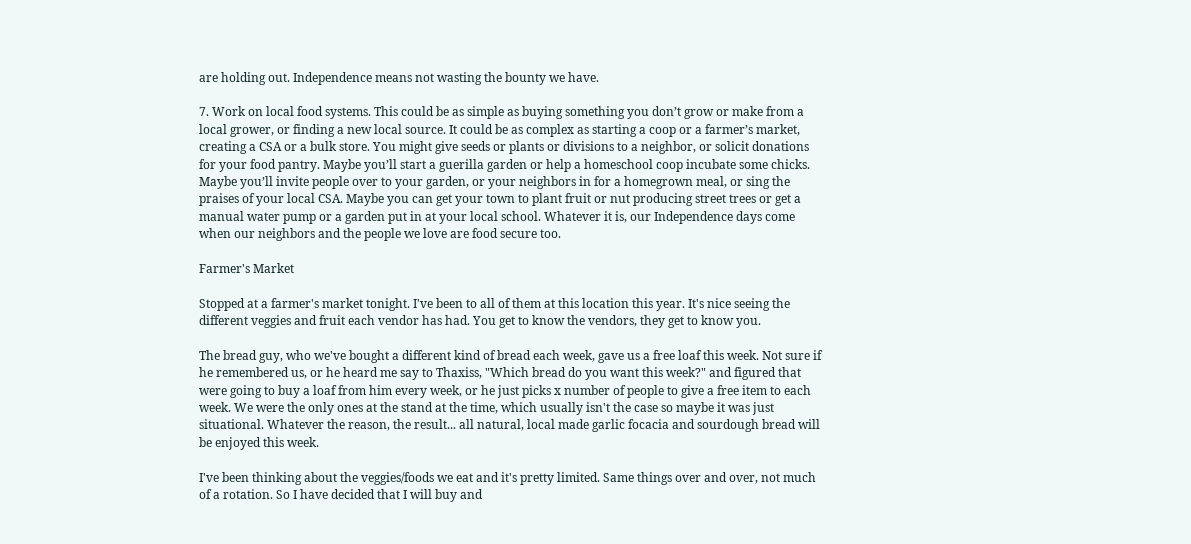are holding out. Independence means not wasting the bounty we have.

7. Work on local food systems. This could be as simple as buying something you don’t grow or make from a local grower, or finding a new local source. It could be as complex as starting a coop or a farmer’s market, creating a CSA or a bulk store. You might give seeds or plants or divisions to a neighbor, or solicit donations for your food pantry. Maybe you’ll start a guerilla garden or help a homeschool coop incubate some chicks. Maybe you’ll invite people over to your garden, or your neighbors in for a homegrown meal, or sing the praises of your local CSA. Maybe you can get your town to plant fruit or nut producing street trees or get a manual water pump or a garden put in at your local school. Whatever it is, our Independence days come when our neighbors and the people we love are food secure too.

Farmer's Market

Stopped at a farmer's market tonight. I've been to all of them at this location this year. It's nice seeing the different veggies and fruit each vendor has had. You get to know the vendors, they get to know you.

The bread guy, who we've bought a different kind of bread each week, gave us a free loaf this week. Not sure if he remembered us, or he heard me say to Thaxiss, "Which bread do you want this week?" and figured that were going to buy a loaf from him every week, or he just picks x number of people to give a free item to each week. We were the only ones at the stand at the time, which usually isn't the case so maybe it was just situational. Whatever the reason, the result... all natural, local made garlic focacia and sourdough bread will be enjoyed this week.

I've been thinking about the veggies/foods we eat and it's pretty limited. Same things over and over, not much of a rotation. So I have decided that I will buy and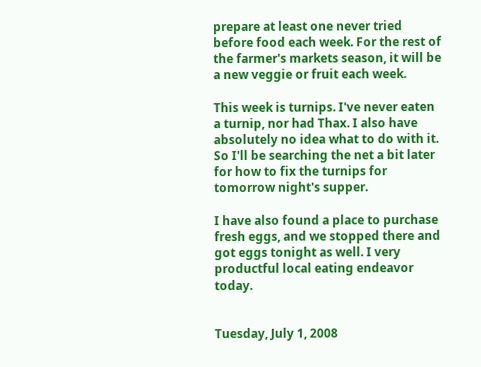prepare at least one never tried before food each week. For the rest of the farmer's markets season, it will be a new veggie or fruit each week.

This week is turnips. I've never eaten a turnip, nor had Thax. I also have absolutely no idea what to do with it. So I'll be searching the net a bit later for how to fix the turnips for tomorrow night's supper.

I have also found a place to purchase fresh eggs, and we stopped there and got eggs tonight as well. I very productful local eating endeavor today.


Tuesday, July 1, 2008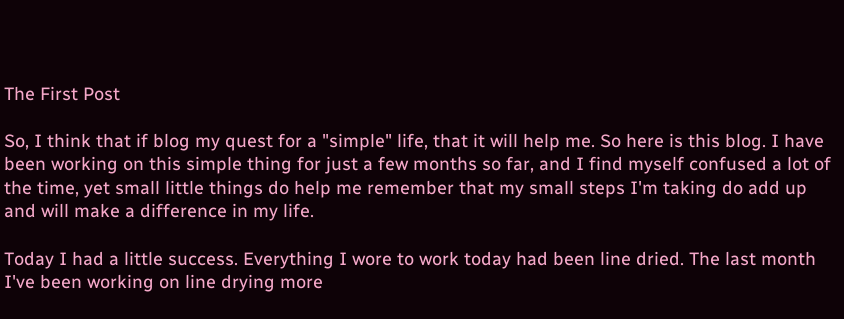The First Post

So, I think that if blog my quest for a "simple" life, that it will help me. So here is this blog. I have been working on this simple thing for just a few months so far, and I find myself confused a lot of the time, yet small little things do help me remember that my small steps I'm taking do add up and will make a difference in my life.

Today I had a little success. Everything I wore to work today had been line dried. The last month I've been working on line drying more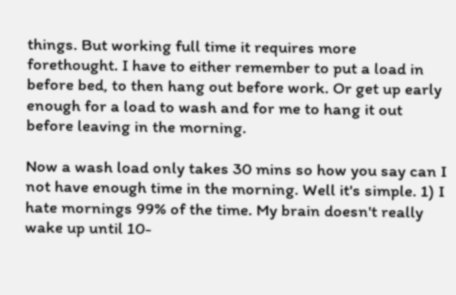things. But working full time it requires more forethought. I have to either remember to put a load in before bed, to then hang out before work. Or get up early enough for a load to wash and for me to hang it out before leaving in the morning.

Now a wash load only takes 30 mins so how you say can I not have enough time in the morning. Well it's simple. 1) I hate mornings 99% of the time. My brain doesn't really wake up until 10-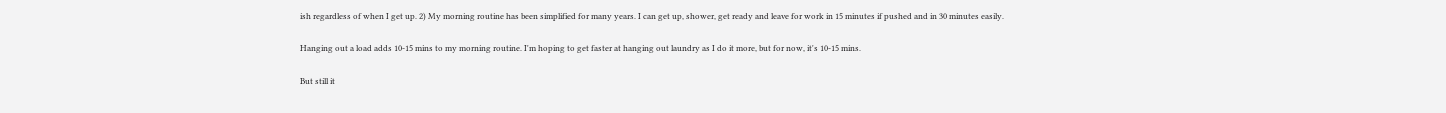ish regardless of when I get up. 2) My morning routine has been simplified for many years. I can get up, shower, get ready and leave for work in 15 minutes if pushed and in 30 minutes easily.

Hanging out a load adds 10-15 mins to my morning routine. I'm hoping to get faster at hanging out laundry as I do it more, but for now, it's 10-15 mins.

But still it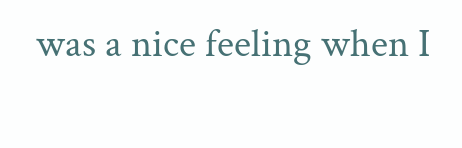was a nice feeling when I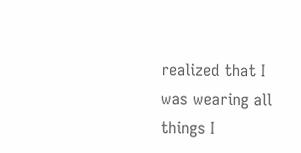realized that I was wearing all things I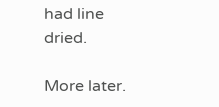had line dried.

More later.